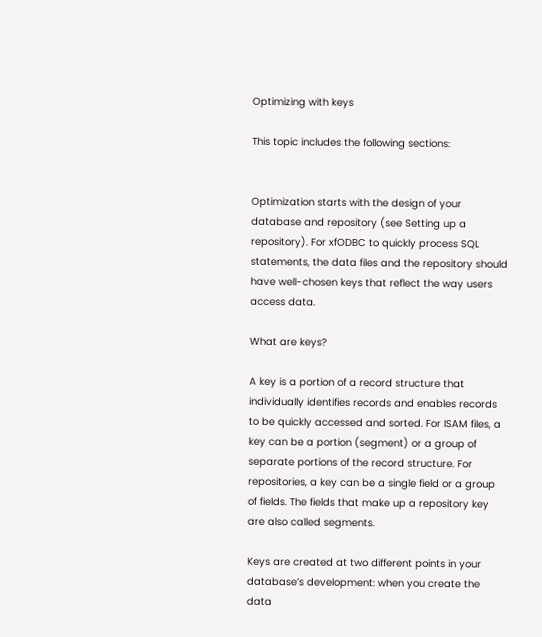Optimizing with keys

This topic includes the following sections:


Optimization starts with the design of your database and repository (see Setting up a repository). For xfODBC to quickly process SQL statements, the data files and the repository should have well-chosen keys that reflect the way users access data.

What are keys?

A key is a portion of a record structure that individually identifies records and enables records to be quickly accessed and sorted. For ISAM files, a key can be a portion (segment) or a group of separate portions of the record structure. For repositories, a key can be a single field or a group of fields. The fields that make up a repository key are also called segments.

Keys are created at two different points in your database’s development: when you create the data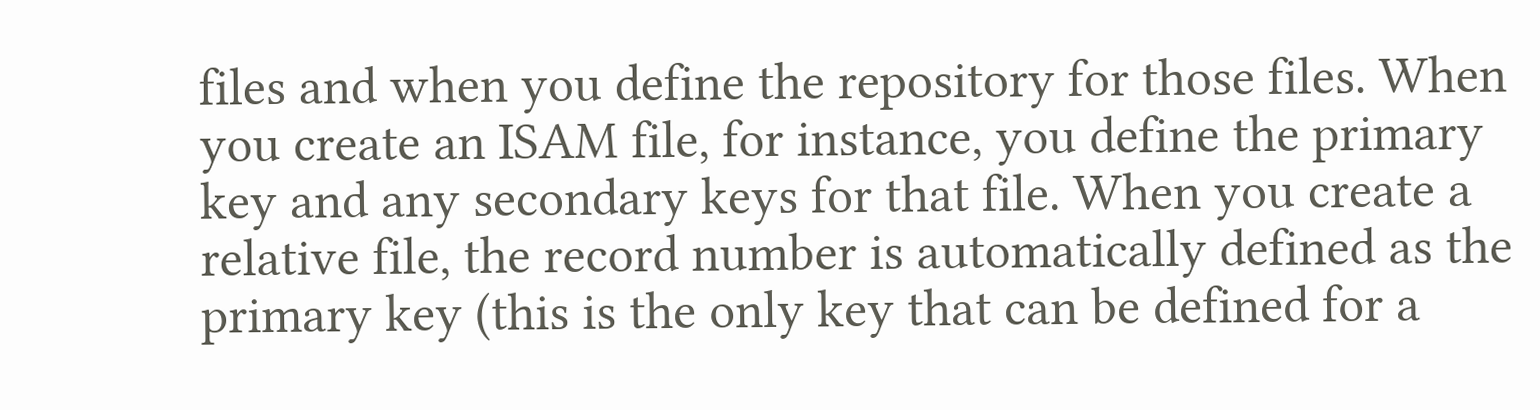files and when you define the repository for those files. When you create an ISAM file, for instance, you define the primary key and any secondary keys for that file. When you create a relative file, the record number is automatically defined as the primary key (this is the only key that can be defined for a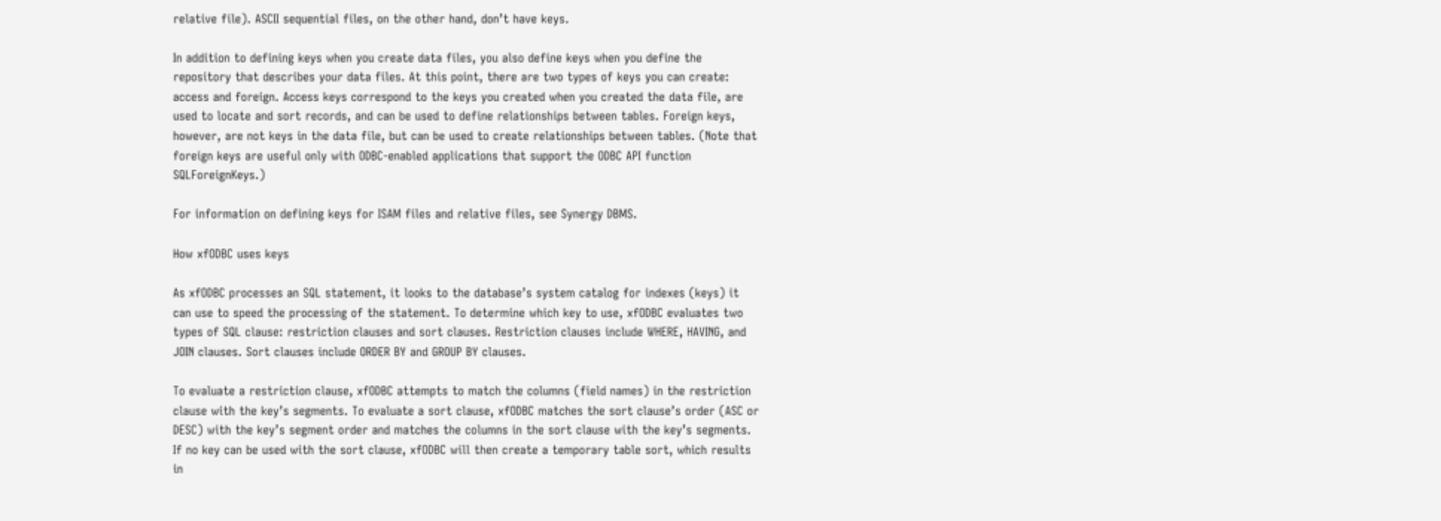relative file). ASCII sequential files, on the other hand, don’t have keys.

In addition to defining keys when you create data files, you also define keys when you define the repository that describes your data files. At this point, there are two types of keys you can create: access and foreign. Access keys correspond to the keys you created when you created the data file, are used to locate and sort records, and can be used to define relationships between tables. Foreign keys, however, are not keys in the data file, but can be used to create relationships between tables. (Note that foreign keys are useful only with ODBC-enabled applications that support the ODBC API function SQLForeignKeys.)

For information on defining keys for ISAM files and relative files, see Synergy DBMS.

How xfODBC uses keys

As xfODBC processes an SQL statement, it looks to the database’s system catalog for indexes (keys) it can use to speed the processing of the statement. To determine which key to use, xfODBC evaluates two types of SQL clause: restriction clauses and sort clauses. Restriction clauses include WHERE, HAVING, and JOIN clauses. Sort clauses include ORDER BY and GROUP BY clauses.

To evaluate a restriction clause, xfODBC attempts to match the columns (field names) in the restriction clause with the key’s segments. To evaluate a sort clause, xfODBC matches the sort clause’s order (ASC or DESC) with the key’s segment order and matches the columns in the sort clause with the key’s segments. If no key can be used with the sort clause, xfODBC will then create a temporary table sort, which results in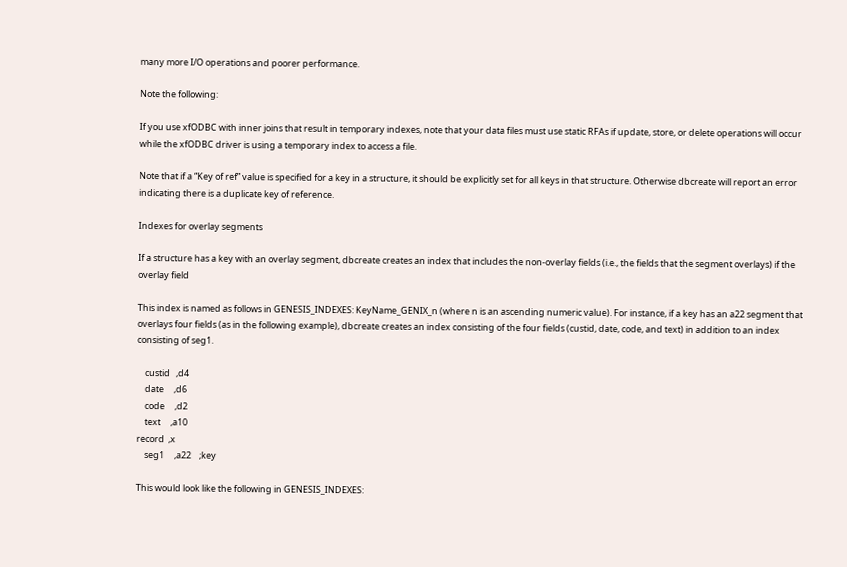many more I/O operations and poorer performance.

Note the following:

If you use xfODBC with inner joins that result in temporary indexes, note that your data files must use static RFAs if update, store, or delete operations will occur while the xfODBC driver is using a temporary index to access a file.

Note that if a “Key of ref” value is specified for a key in a structure, it should be explicitly set for all keys in that structure. Otherwise dbcreate will report an error indicating there is a duplicate key of reference.

Indexes for overlay segments

If a structure has a key with an overlay segment, dbcreate creates an index that includes the non-overlay fields (i.e., the fields that the segment overlays) if the overlay field

This index is named as follows in GENESIS_INDEXES: KeyName_GENIX_n (where n is an ascending numeric value). For instance, if a key has an a22 segment that overlays four fields (as in the following example), dbcreate creates an index consisting of the four fields (custid, date, code, and text) in addition to an index consisting of seg1.

    custid   ,d4
    date     ,d6
    code     ,d2
    text     ,a10
record  ,x
    seg1     ,a22    ;key

This would look like the following in GENESIS_INDEXES: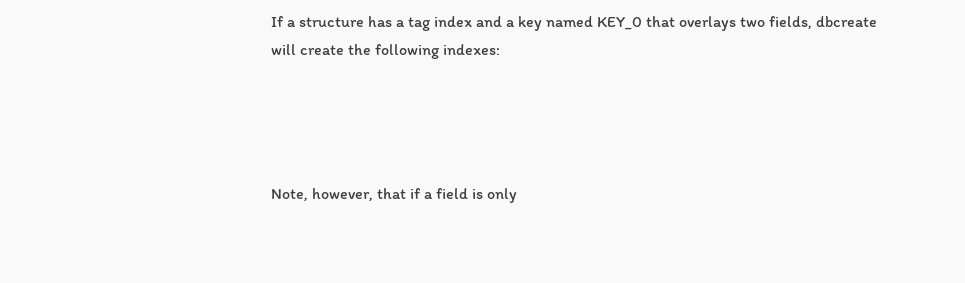If a structure has a tag index and a key named KEY_0 that overlays two fields, dbcreate will create the following indexes:




Note, however, that if a field is only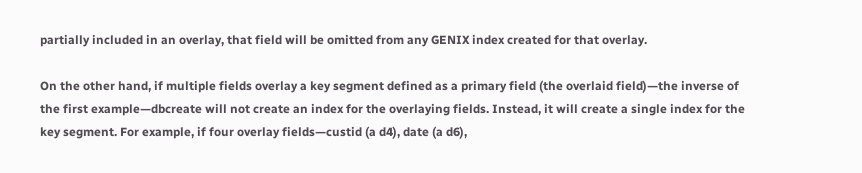partially included in an overlay, that field will be omitted from any GENIX index created for that overlay.

On the other hand, if multiple fields overlay a key segment defined as a primary field (the overlaid field)—the inverse of the first example—dbcreate will not create an index for the overlaying fields. Instead, it will create a single index for the key segment. For example, if four overlay fields—custid (a d4), date (a d6),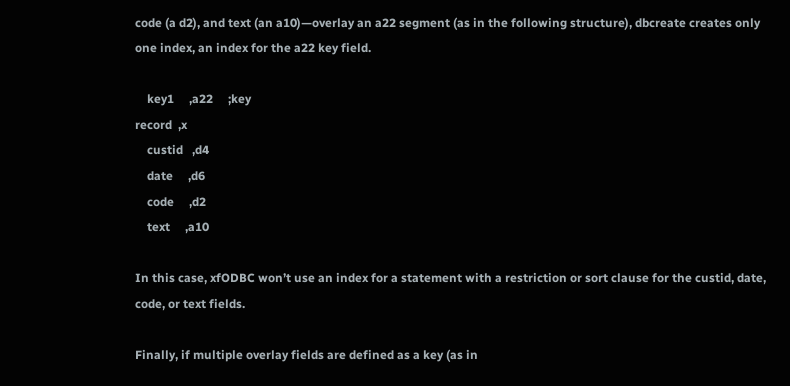code (a d2), and text (an a10)—overlay an a22 segment (as in the following structure), dbcreate creates only one index, an index for the a22 key field.

    key1     ,a22     ;key
record  ,x
    custid   ,d4
    date     ,d6
    code     ,d2
    text     ,a10

In this case, xfODBC won’t use an index for a statement with a restriction or sort clause for the custid, date, code, or text fields.

Finally, if multiple overlay fields are defined as a key (as in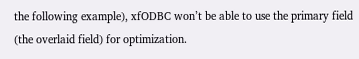the following example), xfODBC won’t be able to use the primary field (the overlaid field) for optimization.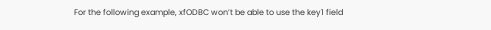For the following example, xfODBC won’t be able to use the key1 field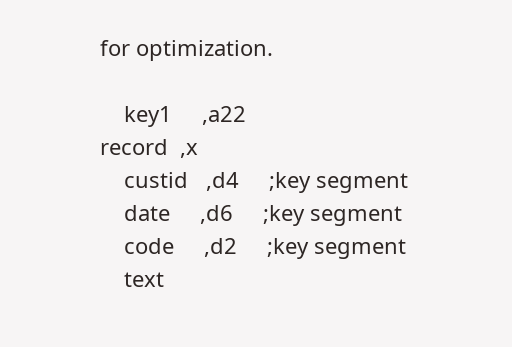for optimization.

    key1     ,a22
record  ,x
    custid   ,d4     ;key segment
    date     ,d6     ;key segment
    code     ,d2     ;key segment
    text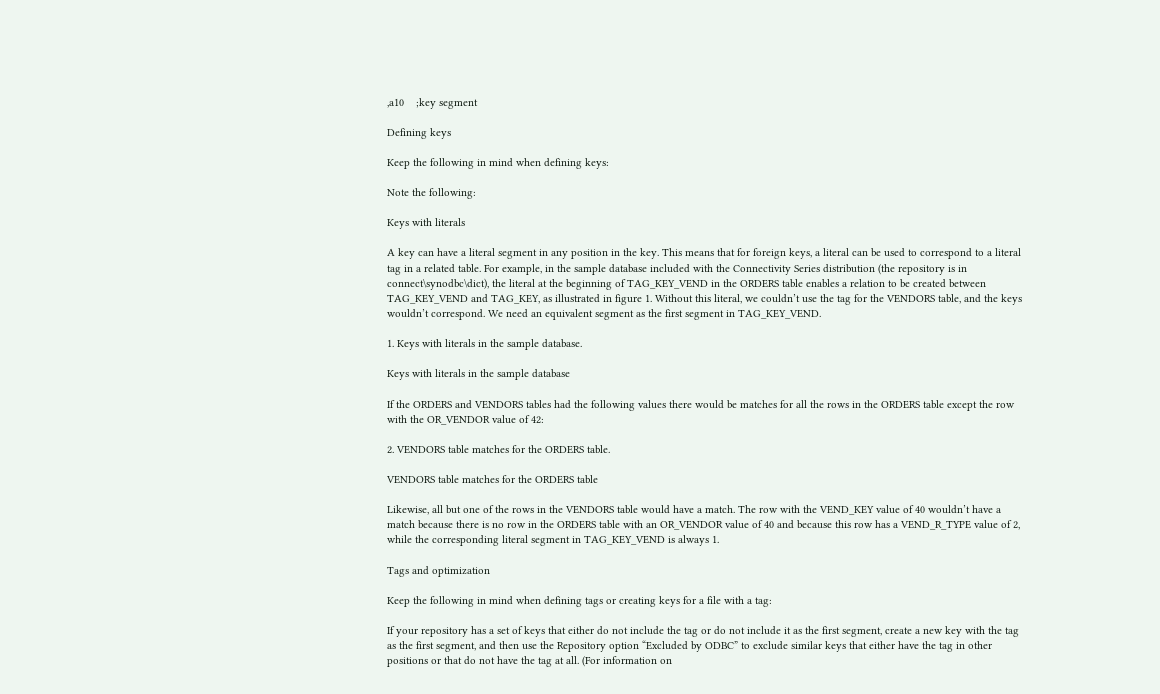,a10    ;key segment

Defining keys

Keep the following in mind when defining keys:

Note the following:

Keys with literals

A key can have a literal segment in any position in the key. This means that for foreign keys, a literal can be used to correspond to a literal tag in a related table. For example, in the sample database included with the Connectivity Series distribution (the repository is in connect\synodbc\dict), the literal at the beginning of TAG_KEY_VEND in the ORDERS table enables a relation to be created between TAG_KEY_VEND and TAG_KEY, as illustrated in figure 1. Without this literal, we couldn’t use the tag for the VENDORS table, and the keys wouldn’t correspond. We need an equivalent segment as the first segment in TAG_KEY_VEND.

1. Keys with literals in the sample database.

Keys with literals in the sample database

If the ORDERS and VENDORS tables had the following values there would be matches for all the rows in the ORDERS table except the row with the OR_VENDOR value of 42:

2. VENDORS table matches for the ORDERS table.

VENDORS table matches for the ORDERS table

Likewise, all but one of the rows in the VENDORS table would have a match. The row with the VEND_KEY value of 40 wouldn’t have a match because there is no row in the ORDERS table with an OR_VENDOR value of 40 and because this row has a VEND_R_TYPE value of 2, while the corresponding literal segment in TAG_KEY_VEND is always 1.

Tags and optimization

Keep the following in mind when defining tags or creating keys for a file with a tag:

If your repository has a set of keys that either do not include the tag or do not include it as the first segment, create a new key with the tag as the first segment, and then use the Repository option “Excluded by ODBC” to exclude similar keys that either have the tag in other positions or that do not have the tag at all. (For information on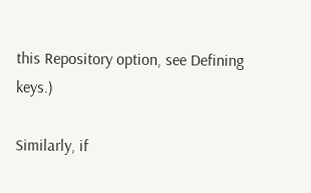this Repository option, see Defining keys.)

Similarly, if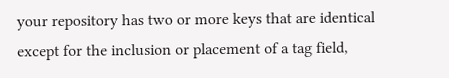your repository has two or more keys that are identical except for the inclusion or placement of a tag field,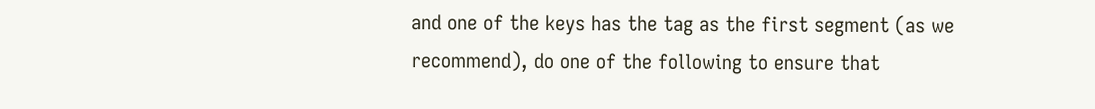and one of the keys has the tag as the first segment (as we recommend), do one of the following to ensure that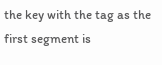the key with the tag as the first segment is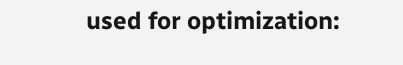used for optimization: